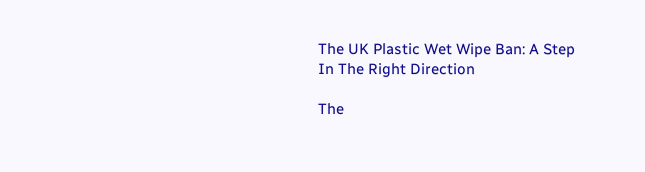The UK Plastic Wet Wipe Ban: A Step In The Right Direction

The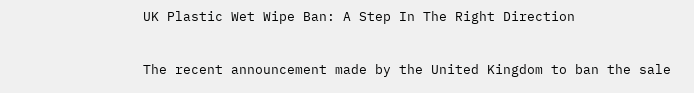UK Plastic Wet Wipe Ban: A Step In The Right Direction

The recent announcement made by the United Kingdom to ban the sale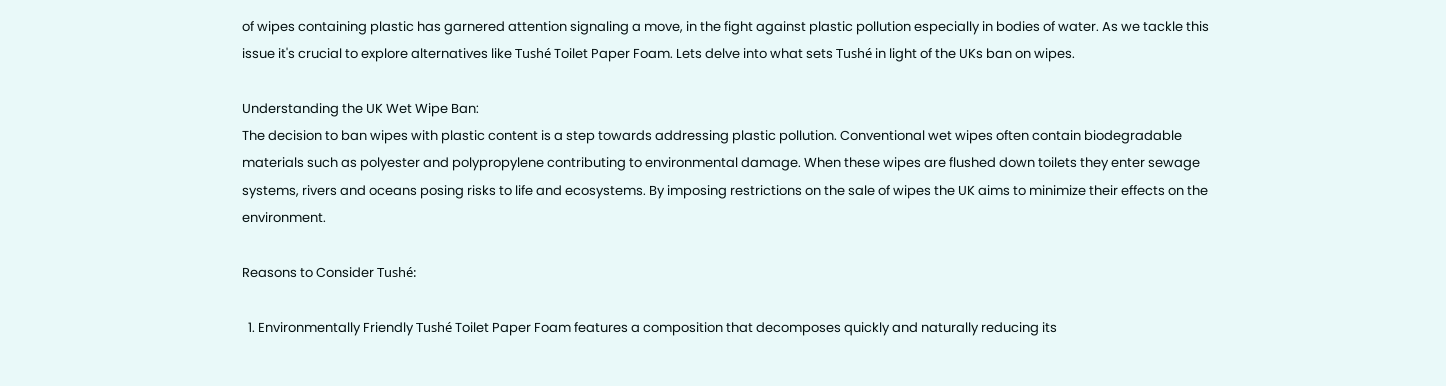of wipes containing plastic has garnered attention signaling a move, in the fight against plastic pollution especially in bodies of water. As we tackle this issue it's crucial to explore alternatives like Tushé Toilet Paper Foam. Lets delve into what sets Tushé in light of the UKs ban on wipes.

Understanding the UK Wet Wipe Ban:
The decision to ban wipes with plastic content is a step towards addressing plastic pollution. Conventional wet wipes often contain biodegradable materials such as polyester and polypropylene contributing to environmental damage. When these wipes are flushed down toilets they enter sewage systems, rivers and oceans posing risks to life and ecosystems. By imposing restrictions on the sale of wipes the UK aims to minimize their effects on the environment.

Reasons to Consider Tushé:

  1. Environmentally Friendly Tushé Toilet Paper Foam features a composition that decomposes quickly and naturally reducing its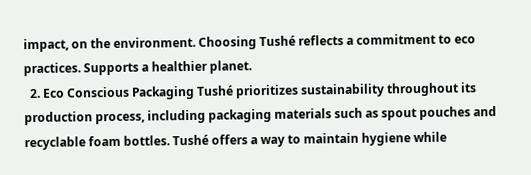impact, on the environment. Choosing Tushé reflects a commitment to eco practices. Supports a healthier planet.
  2. Eco Conscious Packaging Tushé prioritizes sustainability throughout its production process, including packaging materials such as spout pouches and recyclable foam bottles. Tushé offers a way to maintain hygiene while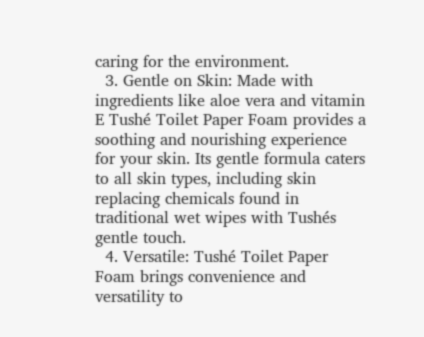caring for the environment.
  3. Gentle on Skin: Made with ingredients like aloe vera and vitamin E Tushé Toilet Paper Foam provides a soothing and nourishing experience for your skin. Its gentle formula caters to all skin types, including skin replacing chemicals found in traditional wet wipes with Tushés gentle touch.
  4. Versatile: Tushé Toilet Paper Foam brings convenience and versatility to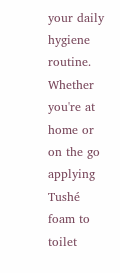your daily hygiene routine. Whether you're at home or on the go applying Tushé foam to toilet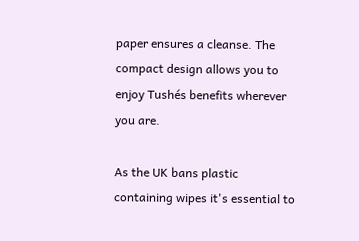paper ensures a cleanse. The compact design allows you to enjoy Tushés benefits wherever you are.

As the UK bans plastic containing wipes it's essential to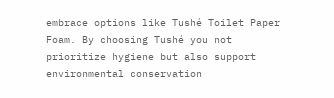embrace options like Tushé Toilet Paper Foam. By choosing Tushé you not prioritize hygiene but also support environmental conservation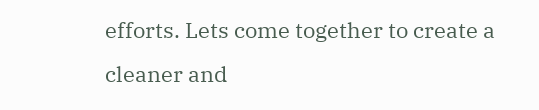efforts. Lets come together to create a cleaner and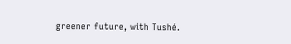greener future, with Tushé.